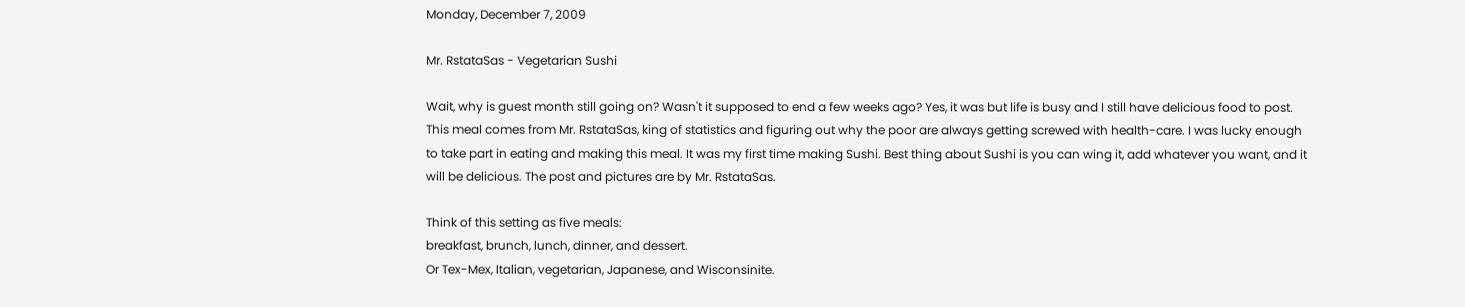Monday, December 7, 2009

Mr. RstataSas - Vegetarian Sushi

Wait, why is guest month still going on? Wasn't it supposed to end a few weeks ago? Yes, it was but life is busy and I still have delicious food to post. This meal comes from Mr. RstataSas, king of statistics and figuring out why the poor are always getting screwed with health-care. I was lucky enough to take part in eating and making this meal. It was my first time making Sushi. Best thing about Sushi is you can wing it, add whatever you want, and it will be delicious. The post and pictures are by Mr. RstataSas.

Think of this setting as five meals:
breakfast, brunch, lunch, dinner, and dessert.
Or Tex-Mex, Italian, vegetarian, Japanese, and Wisconsinite.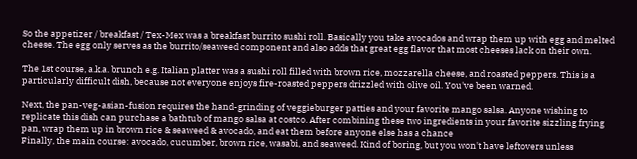So the appetizer / breakfast / Tex-Mex was a breakfast burrito sushi roll. Basically you take avocados and wrap them up with egg and melted cheese. The egg only serves as the burrito/seaweed component and also adds that great egg flavor that most cheeses lack on their own.

The 1st course, a.k.a. brunch e.g. Italian platter was a sushi roll filled with brown rice, mozzarella cheese, and roasted peppers. This is a particularly difficult dish, because not everyone enjoys fire-roasted peppers drizzled with olive oil. You've been warned.

Next, the pan-veg-asian-fusion requires the hand-grinding of veggieburger patties and your favorite mango salsa. Anyone wishing to replicate this dish can purchase a bathtub of mango salsa at costco. After combining these two ingredients in your favorite sizzling frying pan, wrap them up in brown rice & seaweed & avocado, and eat them before anyone else has a chance
Finally, the main course: avocado, cucumber, brown rice, wasabi, and seaweed. Kind of boring, but you won't have leftovers unless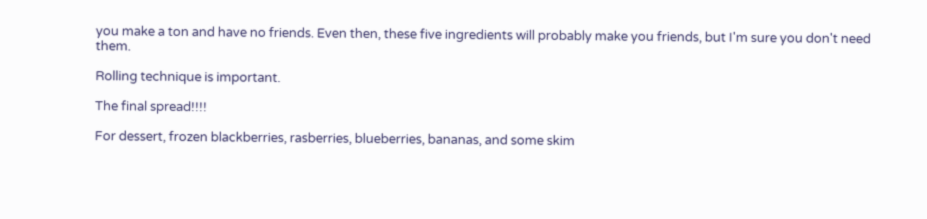you make a ton and have no friends. Even then, these five ingredients will probably make you friends, but I'm sure you don't need them.

Rolling technique is important.

The final spread!!!!

For dessert, frozen blackberries, rasberries, blueberries, bananas, and some skim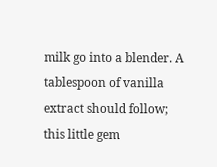milk go into a blender. A tablespoon of vanilla extract should follow; this little gem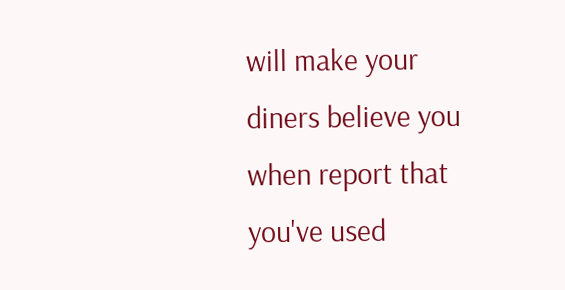will make your diners believe you when report that you've used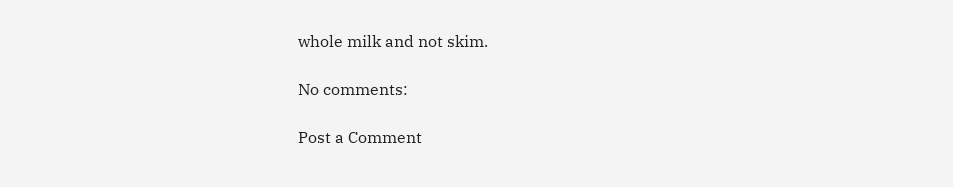whole milk and not skim.

No comments:

Post a Comment